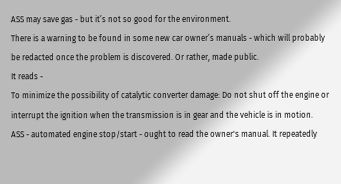ASS may save gas - but it’s not so good for the environment.
There is a warning to be found in some new car owner’s manuals - which will probably be redacted once the problem is discovered. Or rather, made public.
It reads -
To minimize the possibility of catalytic converter damage: Do not shut off the engine or interrupt the ignition when the transmission is in gear and the vehicle is in motion.
ASS - automated engine stop/start - ought to read the owner's manual. It repeatedly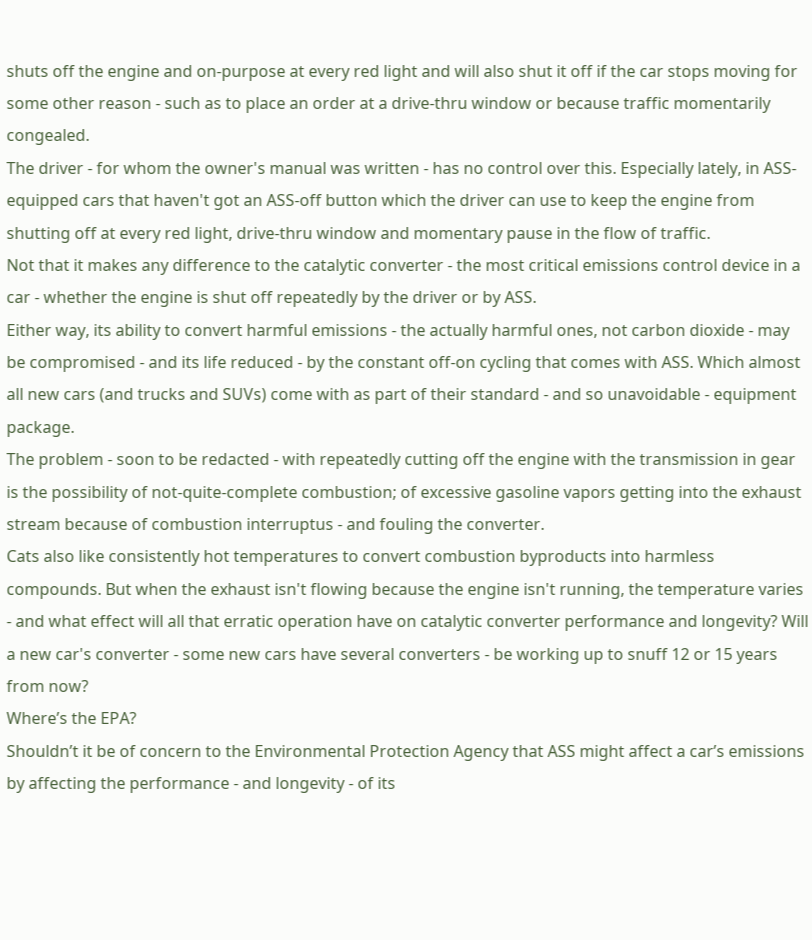shuts off the engine and on-purpose at every red light and will also shut it off if the car stops moving for some other reason - such as to place an order at a drive-thru window or because traffic momentarily congealed.
The driver - for whom the owner's manual was written - has no control over this. Especially lately, in ASS-equipped cars that haven't got an ASS-off button which the driver can use to keep the engine from shutting off at every red light, drive-thru window and momentary pause in the flow of traffic.
Not that it makes any difference to the catalytic converter - the most critical emissions control device in a car - whether the engine is shut off repeatedly by the driver or by ASS.
Either way, its ability to convert harmful emissions - the actually harmful ones, not carbon dioxide - may be compromised - and its life reduced - by the constant off-on cycling that comes with ASS. Which almost all new cars (and trucks and SUVs) come with as part of their standard - and so unavoidable - equipment package.
The problem - soon to be redacted - with repeatedly cutting off the engine with the transmission in gear is the possibility of not-quite-complete combustion; of excessive gasoline vapors getting into the exhaust stream because of combustion interruptus - and fouling the converter.
Cats also like consistently hot temperatures to convert combustion byproducts into harmless compounds. But when the exhaust isn't flowing because the engine isn't running, the temperature varies - and what effect will all that erratic operation have on catalytic converter performance and longevity? Will a new car's converter - some new cars have several converters - be working up to snuff 12 or 15 years from now?
Where’s the EPA?
Shouldn’t it be of concern to the Environmental Protection Agency that ASS might affect a car’s emissions by affecting the performance - and longevity - of its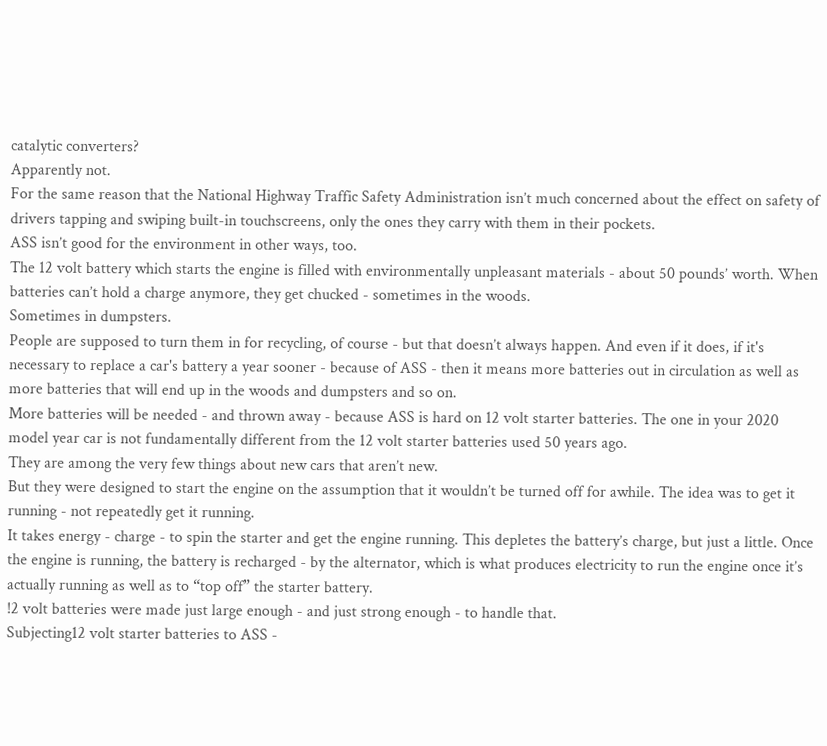catalytic converters?
Apparently not.
For the same reason that the National Highway Traffic Safety Administration isn’t much concerned about the effect on safety of drivers tapping and swiping built-in touchscreens, only the ones they carry with them in their pockets.
ASS isn’t good for the environment in other ways, too.
The 12 volt battery which starts the engine is filled with environmentally unpleasant materials - about 50 pounds’ worth. When batteries can’t hold a charge anymore, they get chucked - sometimes in the woods.
Sometimes in dumpsters.
People are supposed to turn them in for recycling, of course - but that doesn’t always happen. And even if it does, if it's necessary to replace a car's battery a year sooner - because of ASS - then it means more batteries out in circulation as well as more batteries that will end up in the woods and dumpsters and so on.
More batteries will be needed - and thrown away - because ASS is hard on 12 volt starter batteries. The one in your 2020 model year car is not fundamentally different from the 12 volt starter batteries used 50 years ago.
They are among the very few things about new cars that aren’t new.
But they were designed to start the engine on the assumption that it wouldn’t be turned off for awhile. The idea was to get it running - not repeatedly get it running.
It takes energy - charge - to spin the starter and get the engine running. This depletes the battery’s charge, but just a little. Once the engine is running, the battery is recharged - by the alternator, which is what produces electricity to run the engine once it’s actually running as well as to “top off” the starter battery.
!2 volt batteries were made just large enough - and just strong enough - to handle that.
Subjecting12 volt starter batteries to ASS -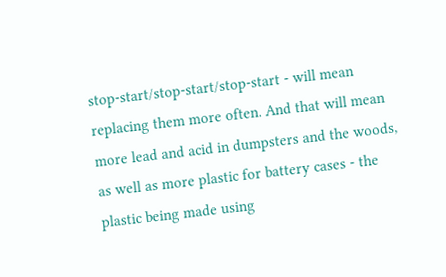stop-start/stop-start/stop-start - will mean replacing them more often. And that will mean more lead and acid in dumpsters and the woods, as well as more plastic for battery cases - the plastic being made using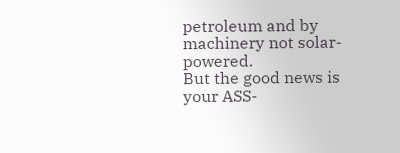petroleum and by machinery not solar-powered.
But the good news is your ASS-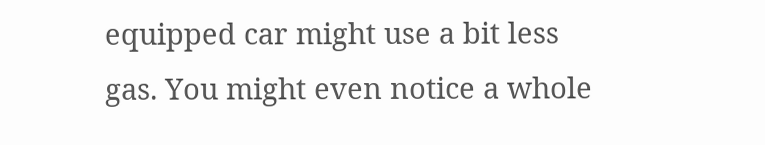equipped car might use a bit less gas. You might even notice a whole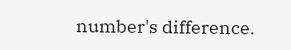number's difference.